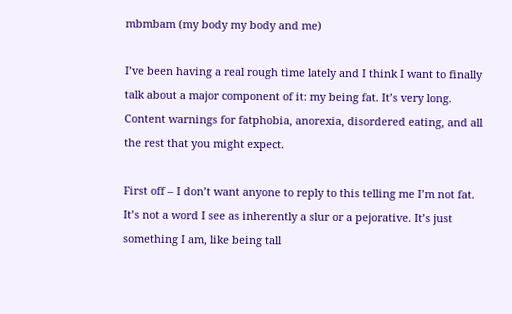mbmbam (my body my body and me)

I’ve been having a real rough time lately and I think I want to finally talk about a major component of it: my being fat. It’s very long. Content warnings for fatphobia, anorexia, disordered eating, and all the rest that you might expect.

First off – I don’t want anyone to reply to this telling me I’m not fat. It’s not a word I see as inherently a slur or a pejorative. It’s just something I am, like being tall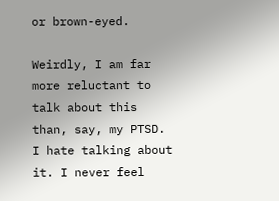or brown-eyed.

Weirdly, I am far more reluctant to talk about this than, say, my PTSD. I hate talking about it. I never feel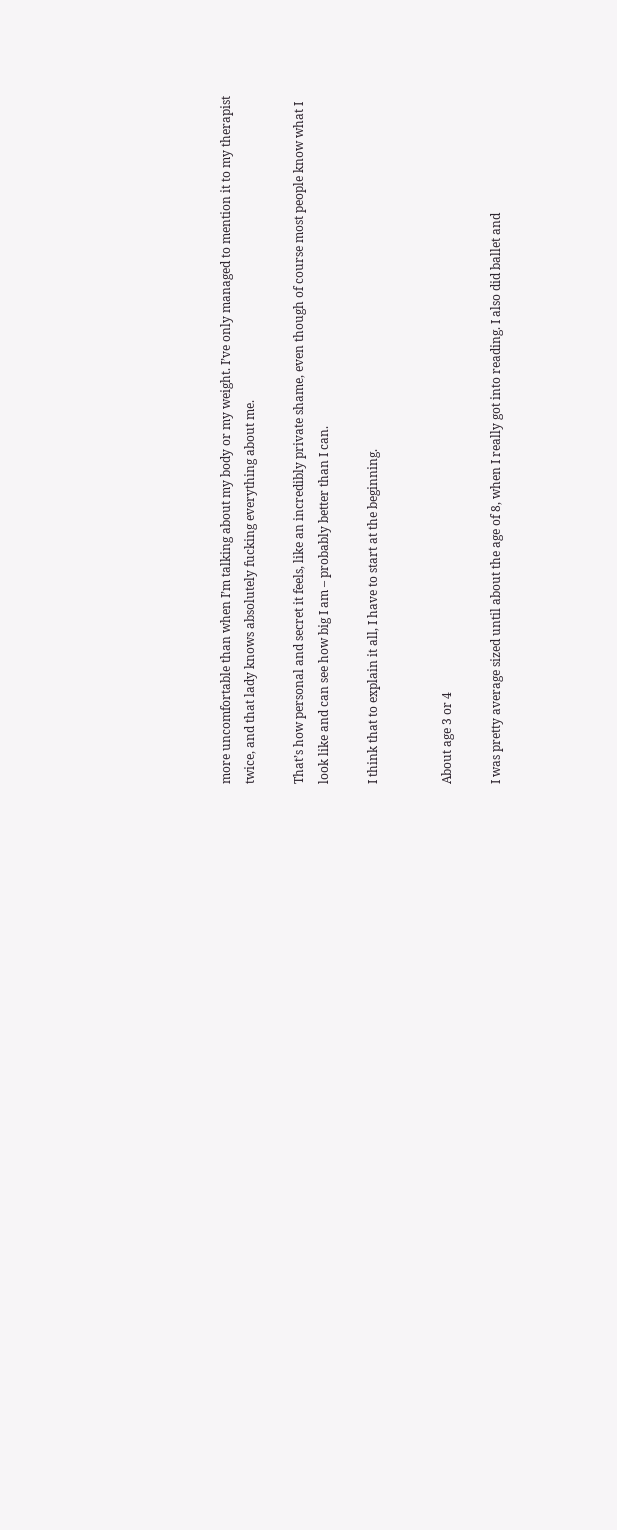more uncomfortable than when I’m talking about my body or my weight. I’ve only managed to mention it to my therapist twice, and that lady knows absolutely fucking everything about me.

That’s how personal and secret it feels, like an incredibly private shame, even though of course most people know what I look like and can see how big I am – probably better than I can.

I think that to explain it all, I have to start at the beginning.


About age 3 or 4

I was pretty average sized until about the age of 8, when I really got into reading. I also did ballet and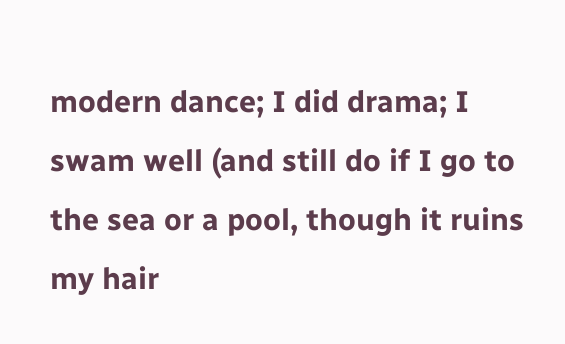modern dance; I did drama; I swam well (and still do if I go to the sea or a pool, though it ruins my hair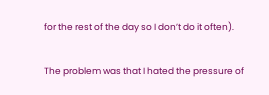for the rest of the day so I don’t do it often).

The problem was that I hated the pressure of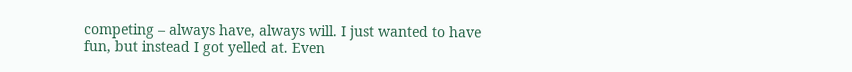competing – always have, always will. I just wanted to have fun, but instead I got yelled at. Even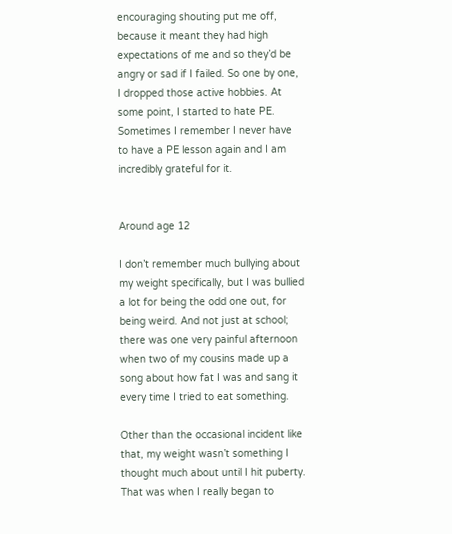encouraging shouting put me off, because it meant they had high expectations of me and so they’d be angry or sad if I failed. So one by one, I dropped those active hobbies. At some point, I started to hate PE. Sometimes I remember I never have to have a PE lesson again and I am incredibly grateful for it.


Around age 12

I don’t remember much bullying about my weight specifically, but I was bullied a lot for being the odd one out, for being weird. And not just at school; there was one very painful afternoon when two of my cousins made up a song about how fat I was and sang it every time I tried to eat something.

Other than the occasional incident like that, my weight wasn’t something I thought much about until I hit puberty. That was when I really began to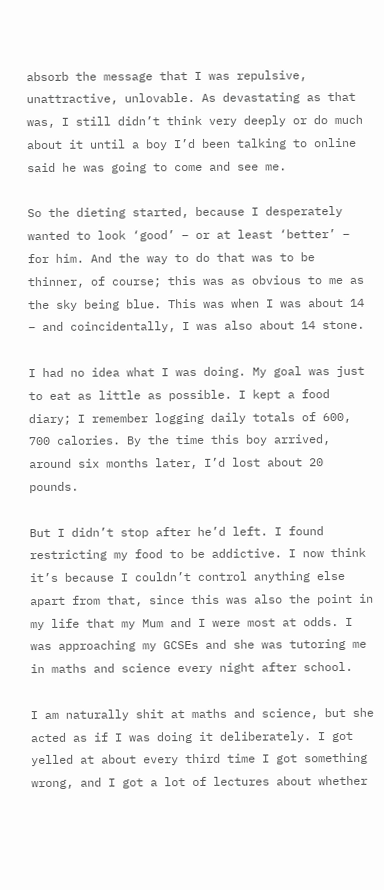absorb the message that I was repulsive, unattractive, unlovable. As devastating as that was, I still didn’t think very deeply or do much about it until a boy I’d been talking to online said he was going to come and see me.

So the dieting started, because I desperately wanted to look ‘good’ – or at least ‘better’ – for him. And the way to do that was to be thinner, of course; this was as obvious to me as the sky being blue. This was when I was about 14 – and coincidentally, I was also about 14 stone.

I had no idea what I was doing. My goal was just to eat as little as possible. I kept a food diary; I remember logging daily totals of 600, 700 calories. By the time this boy arrived, around six months later, I’d lost about 20 pounds.

But I didn’t stop after he’d left. I found restricting my food to be addictive. I now think it’s because I couldn’t control anything else apart from that, since this was also the point in my life that my Mum and I were most at odds. I was approaching my GCSEs and she was tutoring me in maths and science every night after school.

I am naturally shit at maths and science, but she acted as if I was doing it deliberately. I got yelled at about every third time I got something wrong, and I got a lot of lectures about whether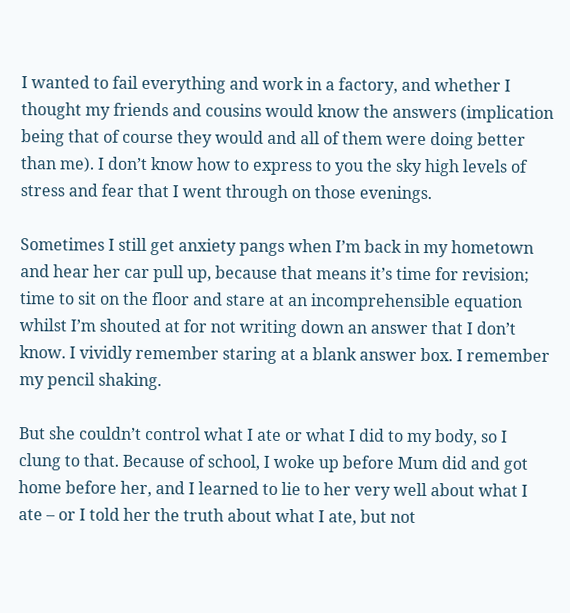I wanted to fail everything and work in a factory, and whether I thought my friends and cousins would know the answers (implication being that of course they would and all of them were doing better than me). I don’t know how to express to you the sky high levels of stress and fear that I went through on those evenings.

Sometimes I still get anxiety pangs when I’m back in my hometown and hear her car pull up, because that means it’s time for revision; time to sit on the floor and stare at an incomprehensible equation whilst I’m shouted at for not writing down an answer that I don’t know. I vividly remember staring at a blank answer box. I remember my pencil shaking.

But she couldn’t control what I ate or what I did to my body, so I clung to that. Because of school, I woke up before Mum did and got home before her, and I learned to lie to her very well about what I ate – or I told her the truth about what I ate, but not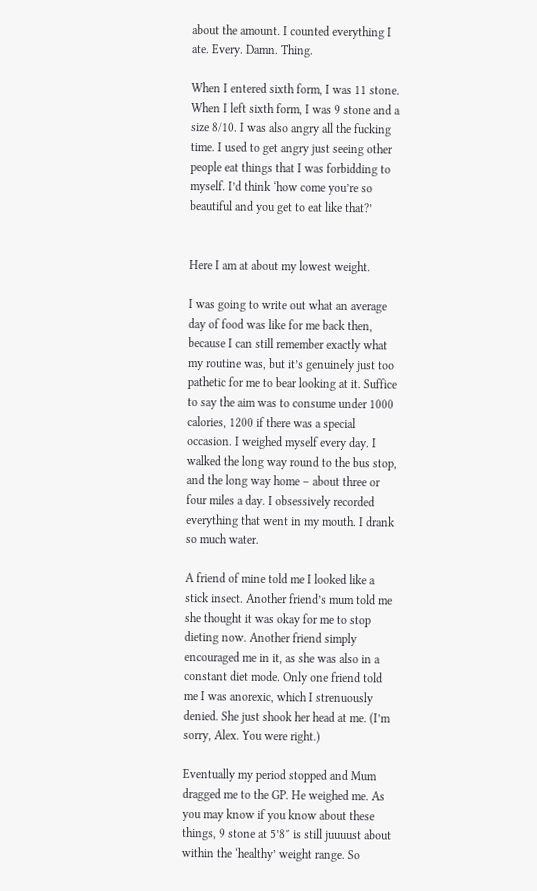about the amount. I counted everything I ate. Every. Damn. Thing.

When I entered sixth form, I was 11 stone. When I left sixth form, I was 9 stone and a size 8/10. I was also angry all the fucking time. I used to get angry just seeing other people eat things that I was forbidding to myself. I’d think ‘how come you’re so beautiful and you get to eat like that?’


Here I am at about my lowest weight.

I was going to write out what an average day of food was like for me back then, because I can still remember exactly what my routine was, but it’s genuinely just too pathetic for me to bear looking at it. Suffice to say the aim was to consume under 1000 calories, 1200 if there was a special occasion. I weighed myself every day. I walked the long way round to the bus stop, and the long way home – about three or four miles a day. I obsessively recorded everything that went in my mouth. I drank so much water.

A friend of mine told me I looked like a stick insect. Another friend’s mum told me she thought it was okay for me to stop dieting now. Another friend simply encouraged me in it, as she was also in a constant diet mode. Only one friend told me I was anorexic, which I strenuously denied. She just shook her head at me. (I’m sorry, Alex. You were right.)

Eventually my period stopped and Mum dragged me to the GP. He weighed me. As you may know if you know about these things, 9 stone at 5’8″ is still juuuust about within the ‘healthy’ weight range. So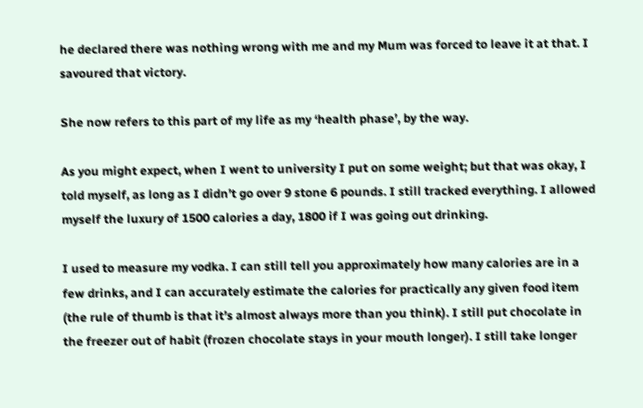he declared there was nothing wrong with me and my Mum was forced to leave it at that. I savoured that victory.

She now refers to this part of my life as my ‘health phase’, by the way.

As you might expect, when I went to university I put on some weight; but that was okay, I told myself, as long as I didn’t go over 9 stone 6 pounds. I still tracked everything. I allowed myself the luxury of 1500 calories a day, 1800 if I was going out drinking.

I used to measure my vodka. I can still tell you approximately how many calories are in a few drinks, and I can accurately estimate the calories for practically any given food item (the rule of thumb is that it’s almost always more than you think). I still put chocolate in the freezer out of habit (frozen chocolate stays in your mouth longer). I still take longer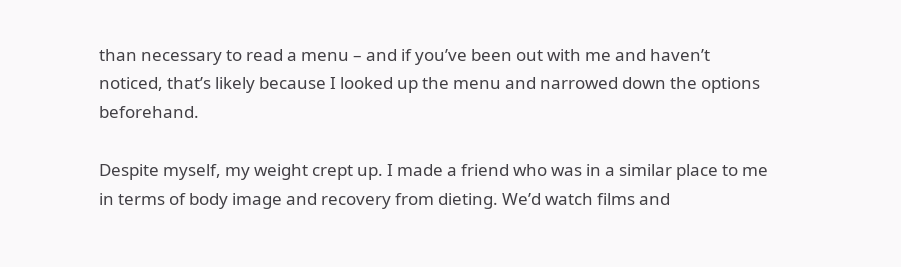than necessary to read a menu – and if you’ve been out with me and haven’t noticed, that’s likely because I looked up the menu and narrowed down the options beforehand.

Despite myself, my weight crept up. I made a friend who was in a similar place to me in terms of body image and recovery from dieting. We’d watch films and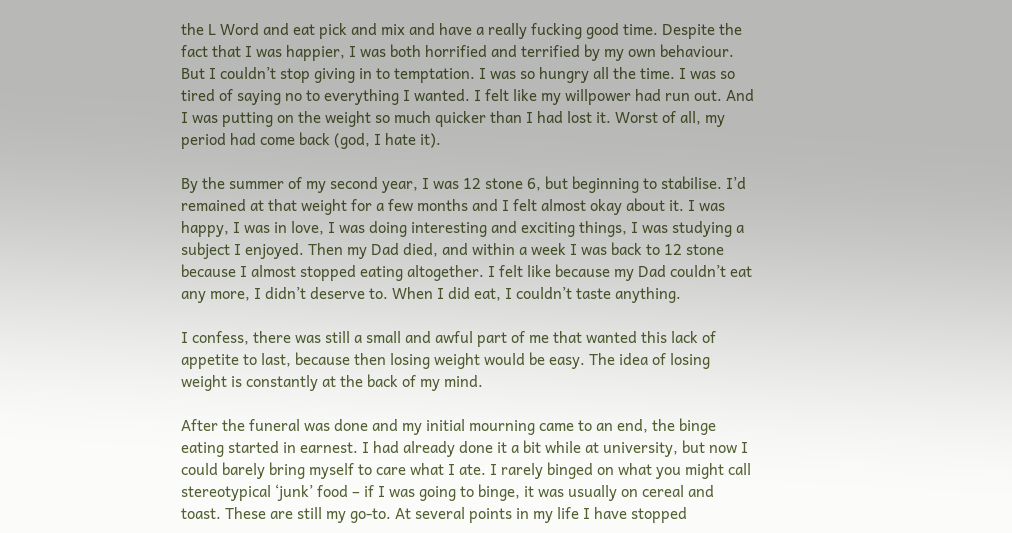the L Word and eat pick and mix and have a really fucking good time. Despite the fact that I was happier, I was both horrified and terrified by my own behaviour. But I couldn’t stop giving in to temptation. I was so hungry all the time. I was so tired of saying no to everything I wanted. I felt like my willpower had run out. And I was putting on the weight so much quicker than I had lost it. Worst of all, my period had come back (god, I hate it).

By the summer of my second year, I was 12 stone 6, but beginning to stabilise. I’d remained at that weight for a few months and I felt almost okay about it. I was happy, I was in love, I was doing interesting and exciting things, I was studying a subject I enjoyed. Then my Dad died, and within a week I was back to 12 stone because I almost stopped eating altogether. I felt like because my Dad couldn’t eat any more, I didn’t deserve to. When I did eat, I couldn’t taste anything.

I confess, there was still a small and awful part of me that wanted this lack of appetite to last, because then losing weight would be easy. The idea of losing weight is constantly at the back of my mind.

After the funeral was done and my initial mourning came to an end, the binge eating started in earnest. I had already done it a bit while at university, but now I could barely bring myself to care what I ate. I rarely binged on what you might call stereotypical ‘junk’ food – if I was going to binge, it was usually on cereal and toast. These are still my go-to. At several points in my life I have stopped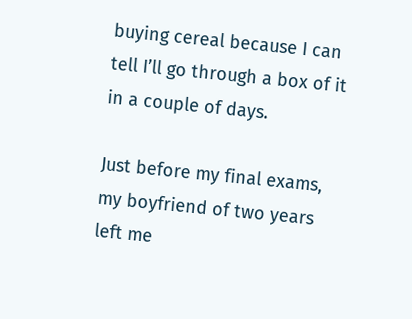buying cereal because I can tell I’ll go through a box of it in a couple of days.

Just before my final exams, my boyfriend of two years left me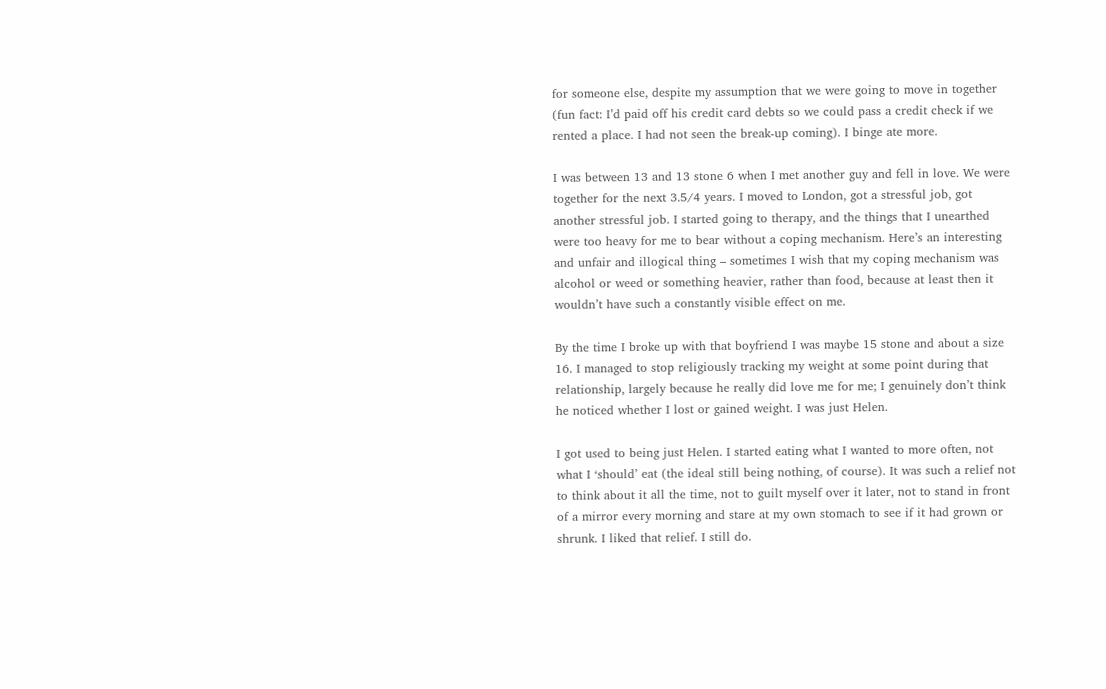for someone else, despite my assumption that we were going to move in together (fun fact: I’d paid off his credit card debts so we could pass a credit check if we rented a place. I had not seen the break-up coming). I binge ate more.

I was between 13 and 13 stone 6 when I met another guy and fell in love. We were together for the next 3.5/4 years. I moved to London, got a stressful job, got another stressful job. I started going to therapy, and the things that I unearthed were too heavy for me to bear without a coping mechanism. Here’s an interesting and unfair and illogical thing – sometimes I wish that my coping mechanism was alcohol or weed or something heavier, rather than food, because at least then it wouldn’t have such a constantly visible effect on me.

By the time I broke up with that boyfriend I was maybe 15 stone and about a size 16. I managed to stop religiously tracking my weight at some point during that relationship, largely because he really did love me for me; I genuinely don’t think he noticed whether I lost or gained weight. I was just Helen.

I got used to being just Helen. I started eating what I wanted to more often, not what I ‘should’ eat (the ideal still being nothing, of course). It was such a relief not to think about it all the time, not to guilt myself over it later, not to stand in front of a mirror every morning and stare at my own stomach to see if it had grown or shrunk. I liked that relief. I still do.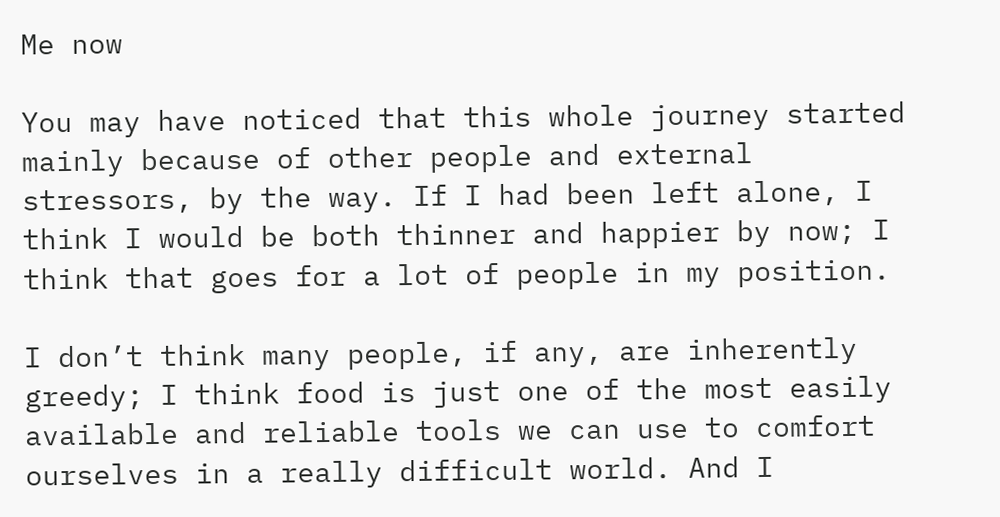Me now

You may have noticed that this whole journey started mainly because of other people and external stressors, by the way. If I had been left alone, I think I would be both thinner and happier by now; I think that goes for a lot of people in my position.

I don’t think many people, if any, are inherently greedy; I think food is just one of the most easily available and reliable tools we can use to comfort ourselves in a really difficult world. And I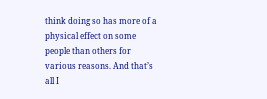think doing so has more of a physical effect on some people than others for various reasons. And that’s all I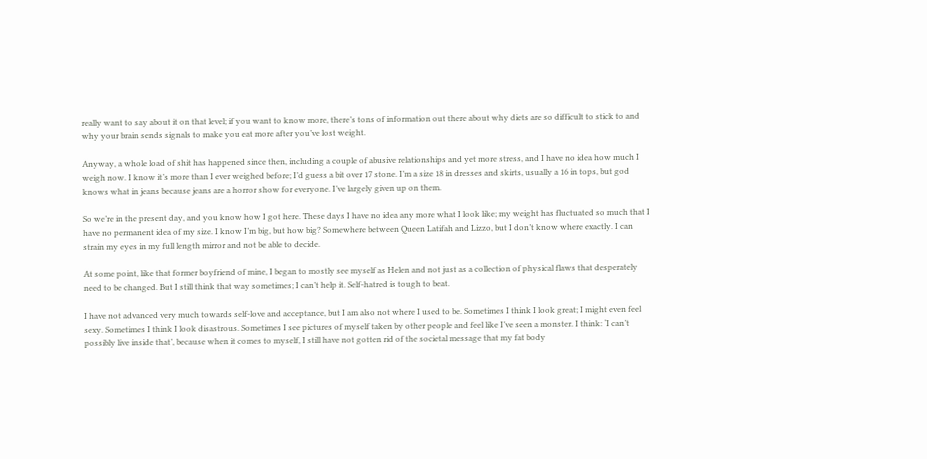really want to say about it on that level; if you want to know more, there’s tons of information out there about why diets are so difficult to stick to and why your brain sends signals to make you eat more after you’ve lost weight.

Anyway, a whole load of shit has happened since then, including a couple of abusive relationships and yet more stress, and I have no idea how much I weigh now. I know it’s more than I ever weighed before; I’d guess a bit over 17 stone. I’m a size 18 in dresses and skirts, usually a 16 in tops, but god knows what in jeans because jeans are a horror show for everyone. I’ve largely given up on them.

So we’re in the present day, and you know how I got here. These days I have no idea any more what I look like; my weight has fluctuated so much that I have no permanent idea of my size. I know I’m big, but how big? Somewhere between Queen Latifah and Lizzo, but I don’t know where exactly. I can strain my eyes in my full length mirror and not be able to decide.

At some point, like that former boyfriend of mine, I began to mostly see myself as Helen and not just as a collection of physical flaws that desperately need to be changed. But I still think that way sometimes; I can’t help it. Self-hatred is tough to beat.

I have not advanced very much towards self-love and acceptance, but I am also not where I used to be. Sometimes I think I look great; I might even feel sexy. Sometimes I think I look disastrous. Sometimes I see pictures of myself taken by other people and feel like I’ve seen a monster. I think: ‘I can’t possibly live inside that’, because when it comes to myself, I still have not gotten rid of the societal message that my fat body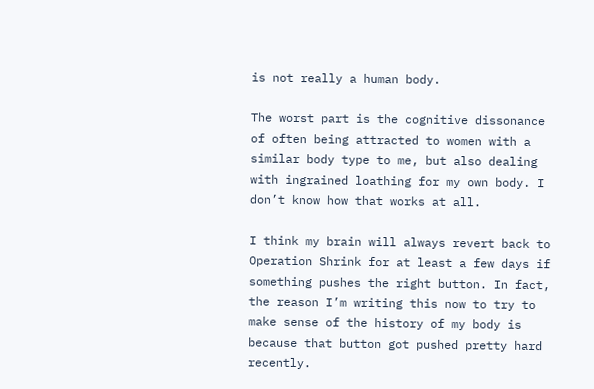is not really a human body.

The worst part is the cognitive dissonance of often being attracted to women with a similar body type to me, but also dealing with ingrained loathing for my own body. I don’t know how that works at all.

I think my brain will always revert back to Operation Shrink for at least a few days if something pushes the right button. In fact, the reason I’m writing this now to try to make sense of the history of my body is because that button got pushed pretty hard recently.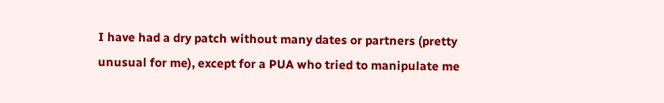I have had a dry patch without many dates or partners (pretty unusual for me), except for a PUA who tried to manipulate me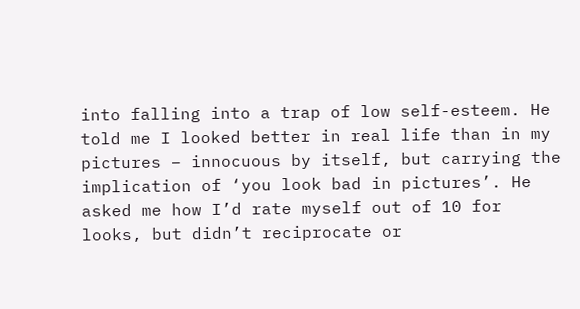into falling into a trap of low self-esteem. He told me I looked better in real life than in my pictures – innocuous by itself, but carrying the implication of ‘you look bad in pictures’. He asked me how I’d rate myself out of 10 for looks, but didn’t reciprocate or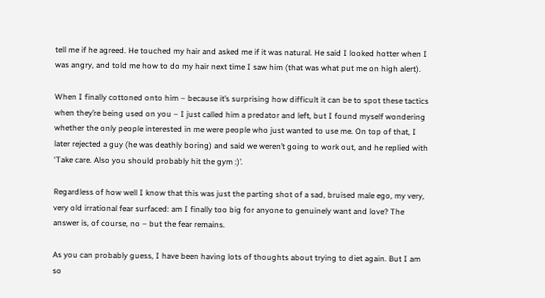tell me if he agreed. He touched my hair and asked me if it was natural. He said I looked hotter when I was angry, and told me how to do my hair next time I saw him (that was what put me on high alert).

When I finally cottoned onto him – because it’s surprising how difficult it can be to spot these tactics when they’re being used on you – I just called him a predator and left, but I found myself wondering whether the only people interested in me were people who just wanted to use me. On top of that, I later rejected a guy (he was deathly boring) and said we weren’t going to work out, and he replied with ‘Take care. Also you should probably hit the gym :)’.

Regardless of how well I know that this was just the parting shot of a sad, bruised male ego, my very, very old irrational fear surfaced: am I finally too big for anyone to genuinely want and love? The answer is, of course, no – but the fear remains.

As you can probably guess, I have been having lots of thoughts about trying to diet again. But I am so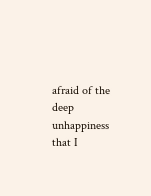afraid of the deep unhappiness that I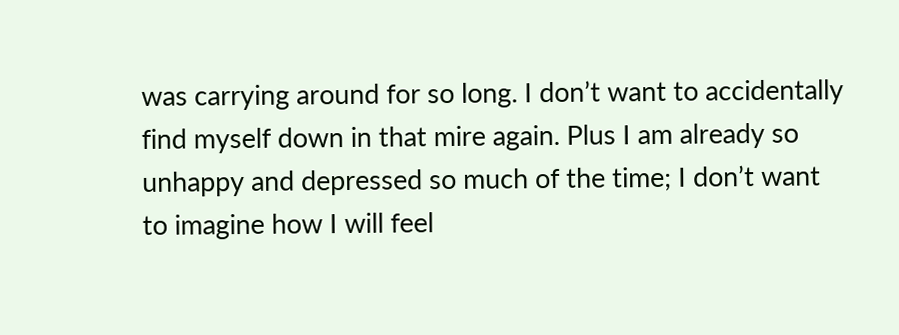was carrying around for so long. I don’t want to accidentally find myself down in that mire again. Plus I am already so unhappy and depressed so much of the time; I don’t want to imagine how I will feel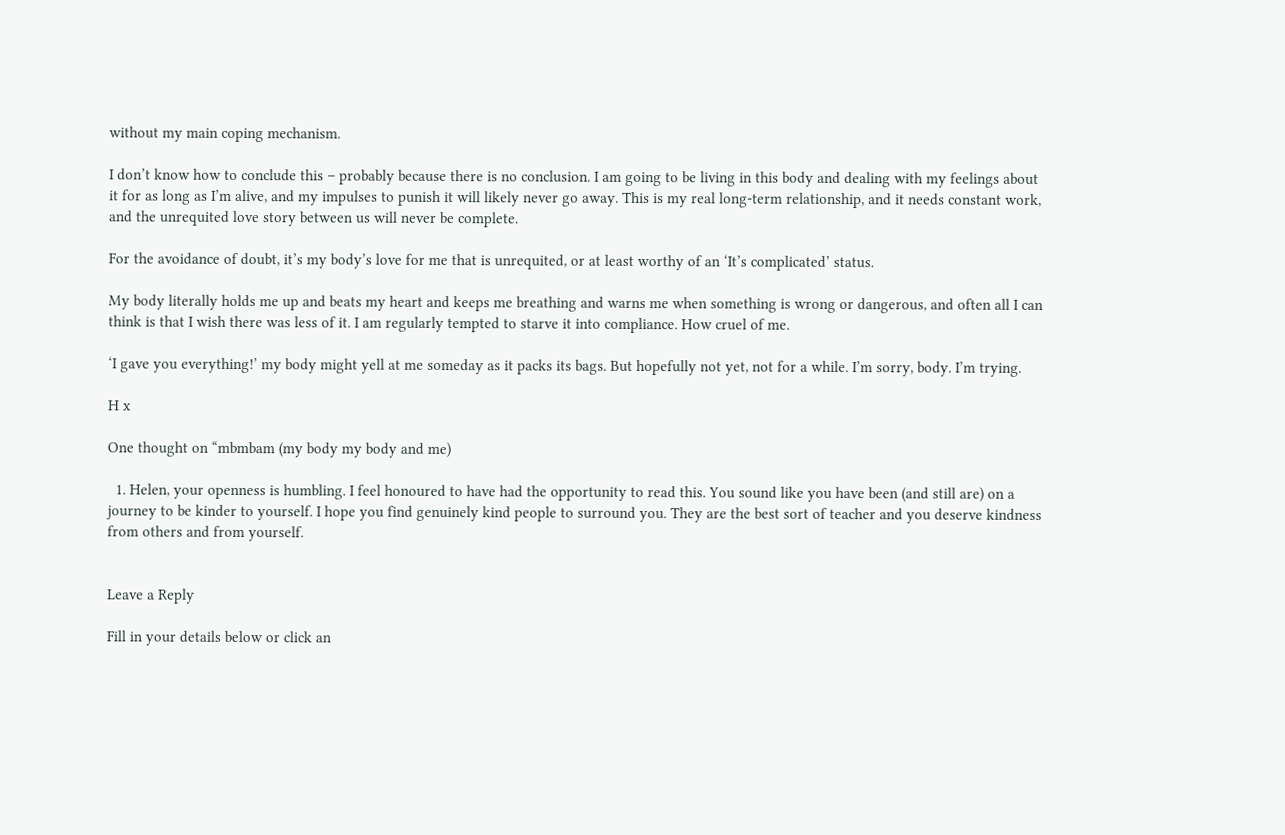without my main coping mechanism.

I don’t know how to conclude this – probably because there is no conclusion. I am going to be living in this body and dealing with my feelings about it for as long as I’m alive, and my impulses to punish it will likely never go away. This is my real long-term relationship, and it needs constant work, and the unrequited love story between us will never be complete.

For the avoidance of doubt, it’s my body’s love for me that is unrequited, or at least worthy of an ‘It’s complicated’ status.

My body literally holds me up and beats my heart and keeps me breathing and warns me when something is wrong or dangerous, and often all I can think is that I wish there was less of it. I am regularly tempted to starve it into compliance. How cruel of me.

‘I gave you everything!’ my body might yell at me someday as it packs its bags. But hopefully not yet, not for a while. I’m sorry, body. I’m trying.

H x

One thought on “mbmbam (my body my body and me)

  1. Helen, your openness is humbling. I feel honoured to have had the opportunity to read this. You sound like you have been (and still are) on a journey to be kinder to yourself. I hope you find genuinely kind people to surround you. They are the best sort of teacher and you deserve kindness from others and from yourself.


Leave a Reply

Fill in your details below or click an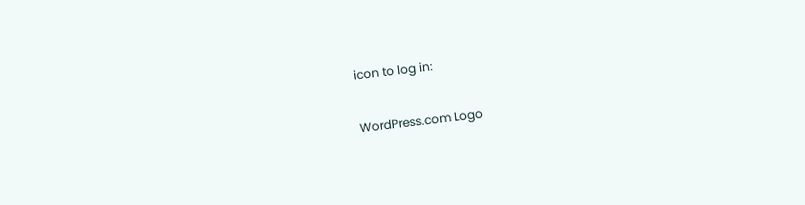icon to log in:

WordPress.com Logo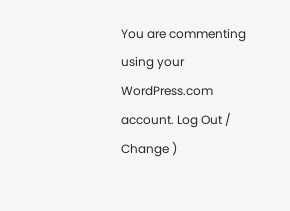You are commenting using your WordPress.com account. Log Out /  Change )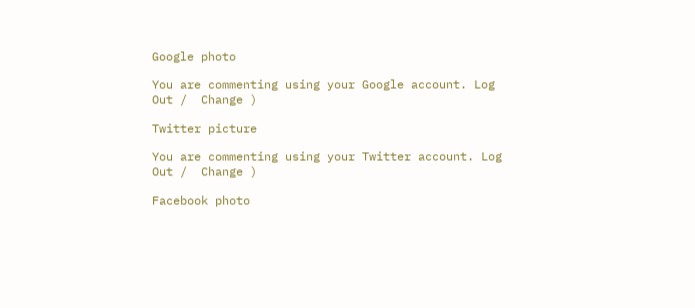Google photo

You are commenting using your Google account. Log Out /  Change )

Twitter picture

You are commenting using your Twitter account. Log Out /  Change )

Facebook photo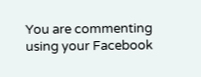You are commenting using your Facebook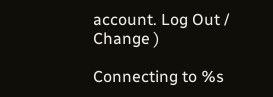account. Log Out /  Change )

Connecting to %s